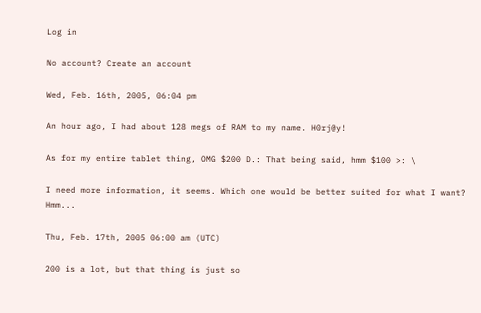Log in

No account? Create an account

Wed, Feb. 16th, 2005, 06:04 pm

An hour ago, I had about 128 megs of RAM to my name. H0rj@y!

As for my entire tablet thing, OMG $200 D.: That being said, hmm $100 >: \

I need more information, it seems. Which one would be better suited for what I want? Hmm...

Thu, Feb. 17th, 2005 06:00 am (UTC)

200 is a lot, but that thing is just so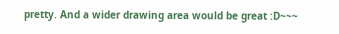pretty. And a wider drawing area would be great :D~~~